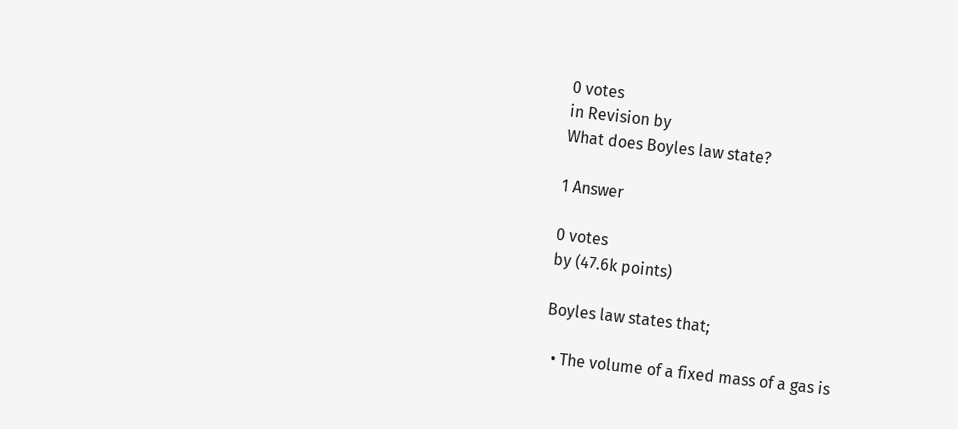0 votes
in Revision by
What does Boyles law state?

1 Answer

0 votes
by (47.6k points)

Boyles law states that;

  • The volume of a fixed mass of a gas is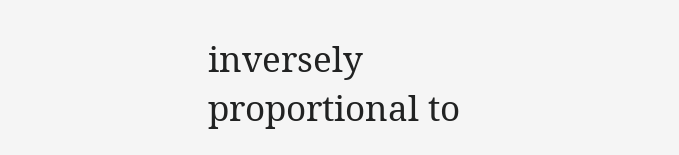inversely proportional to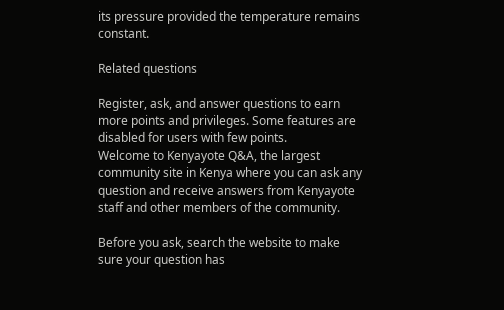its pressure provided the temperature remains constant.

Related questions

Register, ask, and answer questions to earn more points and privileges. Some features are disabled for users with few points.
Welcome to Kenyayote Q&A, the largest community site in Kenya where you can ask any question and receive answers from Kenyayote staff and other members of the community.

Before you ask, search the website to make sure your question has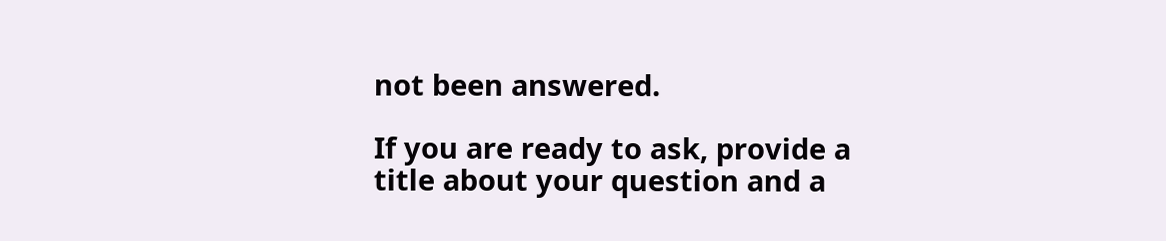not been answered.

If you are ready to ask, provide a title about your question and a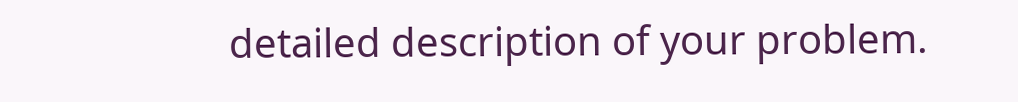detailed description of your problem.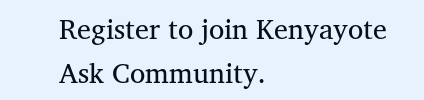Register to join Kenyayote Ask Community.